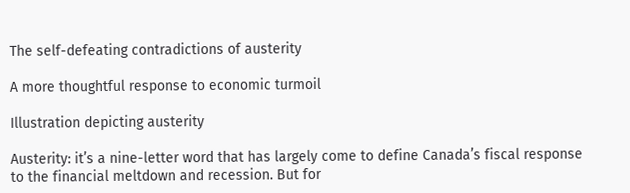The self-defeating contradictions of austerity

A more thoughtful response to economic turmoil

Illustration depicting austerity

Austerity: it’s a nine-letter word that has largely come to define Canada’s fiscal response to the financial meltdown and recession. But for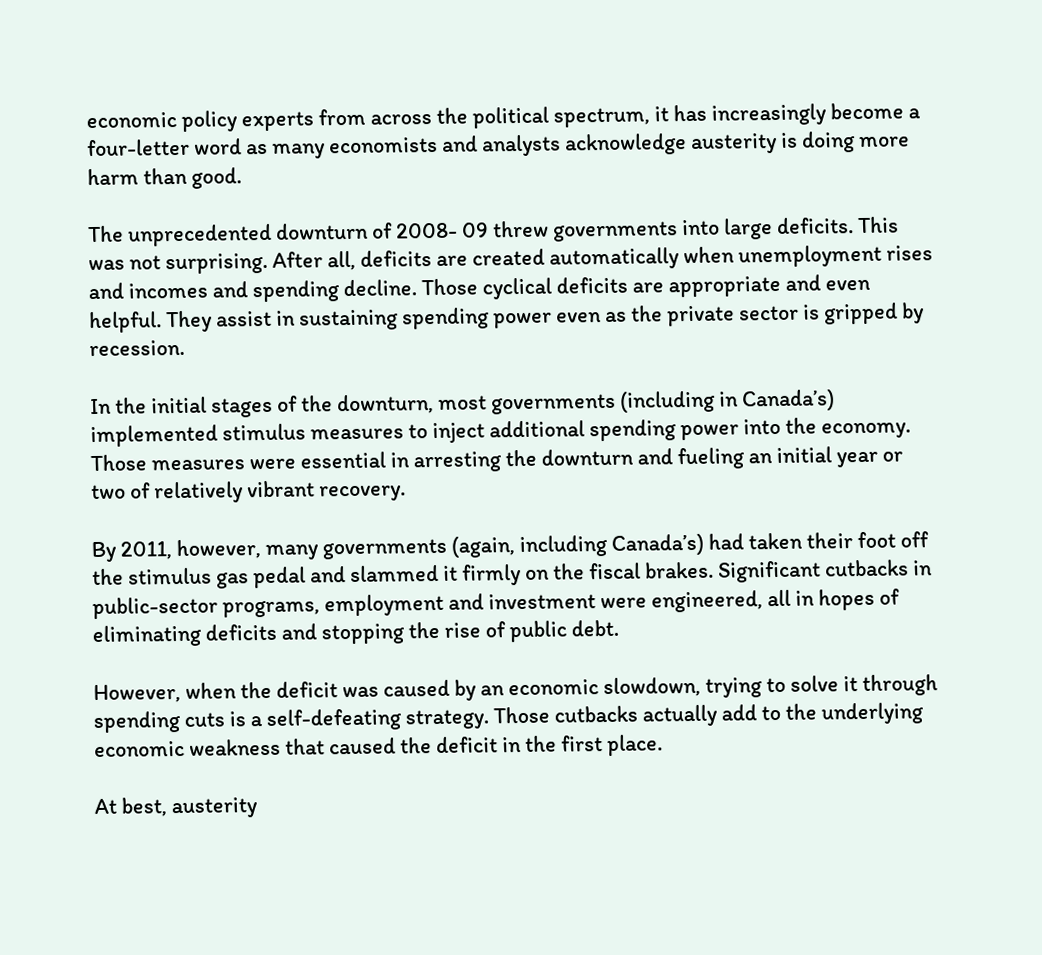economic policy experts from across the political spectrum, it has increasingly become a four-letter word as many economists and analysts acknowledge austerity is doing more harm than good.

The unprecedented downturn of 2008- 09 threw governments into large deficits. This was not surprising. After all, deficits are created automatically when unemployment rises and incomes and spending decline. Those cyclical deficits are appropriate and even helpful. They assist in sustaining spending power even as the private sector is gripped by recession.

In the initial stages of the downturn, most governments (including in Canada’s) implemented stimulus measures to inject additional spending power into the economy. Those measures were essential in arresting the downturn and fueling an initial year or two of relatively vibrant recovery.

By 2011, however, many governments (again, including Canada’s) had taken their foot off the stimulus gas pedal and slammed it firmly on the fiscal brakes. Significant cutbacks in public-sector programs, employment and investment were engineered, all in hopes of eliminating deficits and stopping the rise of public debt.

However, when the deficit was caused by an economic slowdown, trying to solve it through spending cuts is a self-defeating strategy. Those cutbacks actually add to the underlying economic weakness that caused the deficit in the first place.

At best, austerity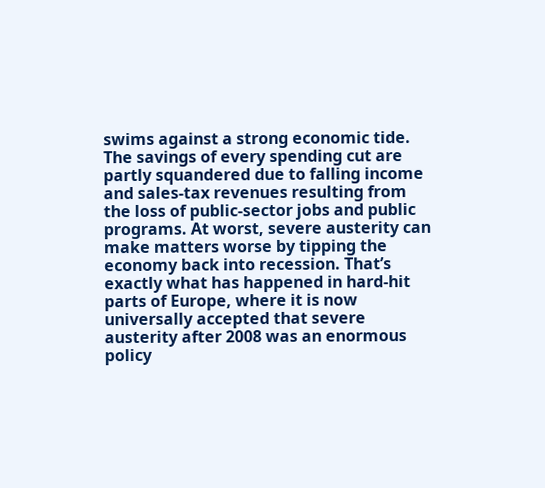swims against a strong economic tide. The savings of every spending cut are partly squandered due to falling income and sales-tax revenues resulting from the loss of public-sector jobs and public programs. At worst, severe austerity can make matters worse by tipping the economy back into recession. That’s exactly what has happened in hard-hit parts of Europe, where it is now universally accepted that severe austerity after 2008 was an enormous policy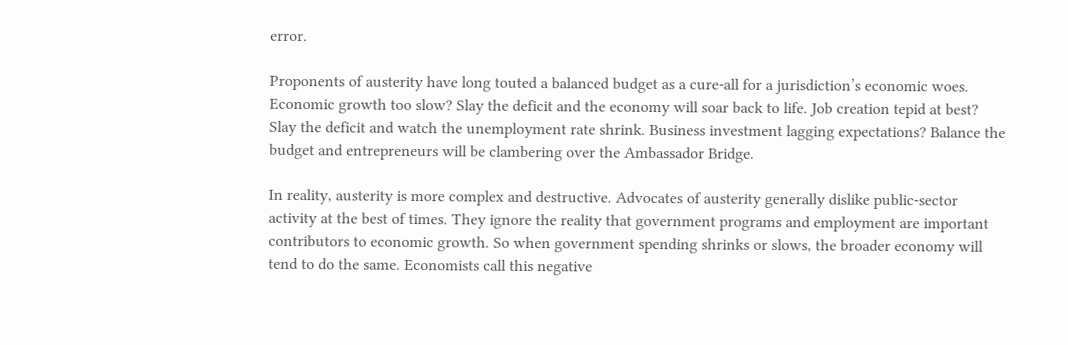error.

Proponents of austerity have long touted a balanced budget as a cure-all for a jurisdiction’s economic woes. Economic growth too slow? Slay the deficit and the economy will soar back to life. Job creation tepid at best? Slay the deficit and watch the unemployment rate shrink. Business investment lagging expectations? Balance the budget and entrepreneurs will be clambering over the Ambassador Bridge.

In reality, austerity is more complex and destructive. Advocates of austerity generally dislike public-sector activity at the best of times. They ignore the reality that government programs and employment are important contributors to economic growth. So when government spending shrinks or slows, the broader economy will tend to do the same. Economists call this negative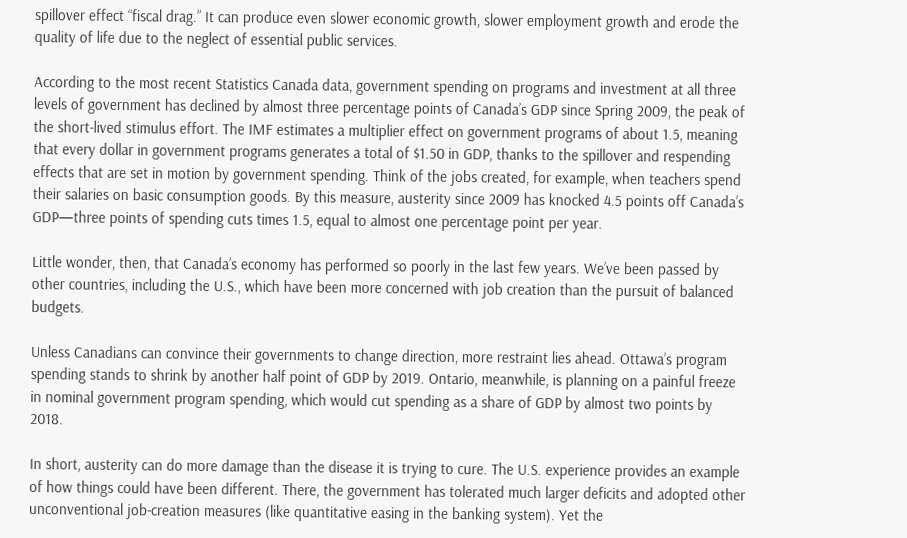spillover effect “fiscal drag.” It can produce even slower economic growth, slower employment growth and erode the quality of life due to the neglect of essential public services.

According to the most recent Statistics Canada data, government spending on programs and investment at all three levels of government has declined by almost three percentage points of Canada’s GDP since Spring 2009, the peak of the short-lived stimulus effort. The IMF estimates a multiplier effect on government programs of about 1.5, meaning that every dollar in government programs generates a total of $1.50 in GDP, thanks to the spillover and respending effects that are set in motion by government spending. Think of the jobs created, for example, when teachers spend their salaries on basic consumption goods. By this measure, austerity since 2009 has knocked 4.5 points off Canada’s GDP—three points of spending cuts times 1.5, equal to almost one percentage point per year.

Little wonder, then, that Canada’s economy has performed so poorly in the last few years. We’ve been passed by other countries, including the U.S., which have been more concerned with job creation than the pursuit of balanced budgets.

Unless Canadians can convince their governments to change direction, more restraint lies ahead. Ottawa’s program spending stands to shrink by another half point of GDP by 2019. Ontario, meanwhile, is planning on a painful freeze in nominal government program spending, which would cut spending as a share of GDP by almost two points by 2018.

In short, austerity can do more damage than the disease it is trying to cure. The U.S. experience provides an example of how things could have been different. There, the government has tolerated much larger deficits and adopted other unconventional job-creation measures (like quantitative easing in the banking system). Yet the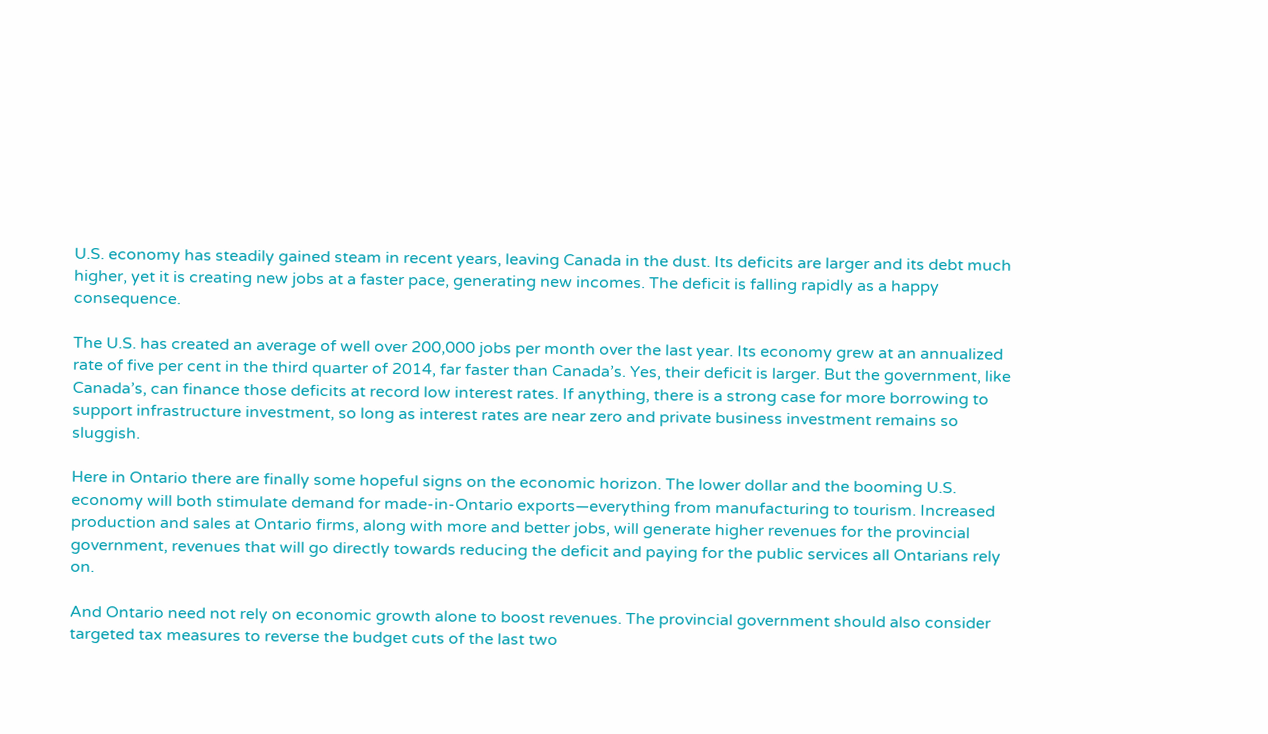U.S. economy has steadily gained steam in recent years, leaving Canada in the dust. Its deficits are larger and its debt much higher, yet it is creating new jobs at a faster pace, generating new incomes. The deficit is falling rapidly as a happy consequence.

The U.S. has created an average of well over 200,000 jobs per month over the last year. Its economy grew at an annualized rate of five per cent in the third quarter of 2014, far faster than Canada’s. Yes, their deficit is larger. But the government, like Canada’s, can finance those deficits at record low interest rates. If anything, there is a strong case for more borrowing to support infrastructure investment, so long as interest rates are near zero and private business investment remains so sluggish.

Here in Ontario there are finally some hopeful signs on the economic horizon. The lower dollar and the booming U.S. economy will both stimulate demand for made-in-Ontario exports—everything from manufacturing to tourism. Increased production and sales at Ontario firms, along with more and better jobs, will generate higher revenues for the provincial government, revenues that will go directly towards reducing the deficit and paying for the public services all Ontarians rely on.

And Ontario need not rely on economic growth alone to boost revenues. The provincial government should also consider targeted tax measures to reverse the budget cuts of the last two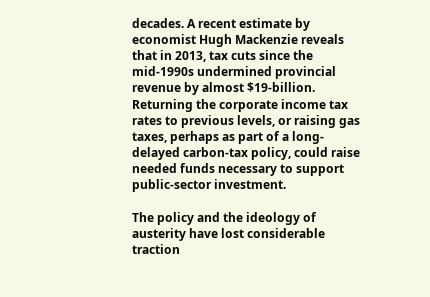decades. A recent estimate by economist Hugh Mackenzie reveals that in 2013, tax cuts since the mid-1990s undermined provincial revenue by almost $19-billion. Returning the corporate income tax rates to previous levels, or raising gas taxes, perhaps as part of a long-delayed carbon-tax policy, could raise needed funds necessary to support public-sector investment.

The policy and the ideology of austerity have lost considerable traction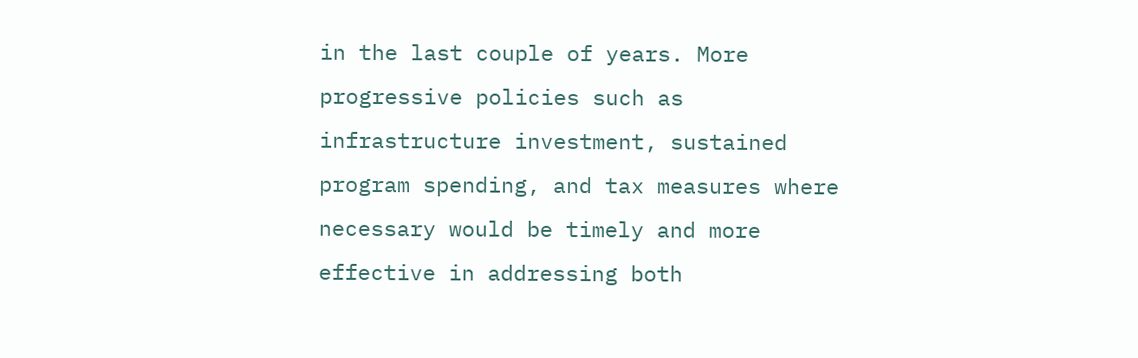in the last couple of years. More progressive policies such as infrastructure investment, sustained program spending, and tax measures where necessary would be timely and more effective in addressing both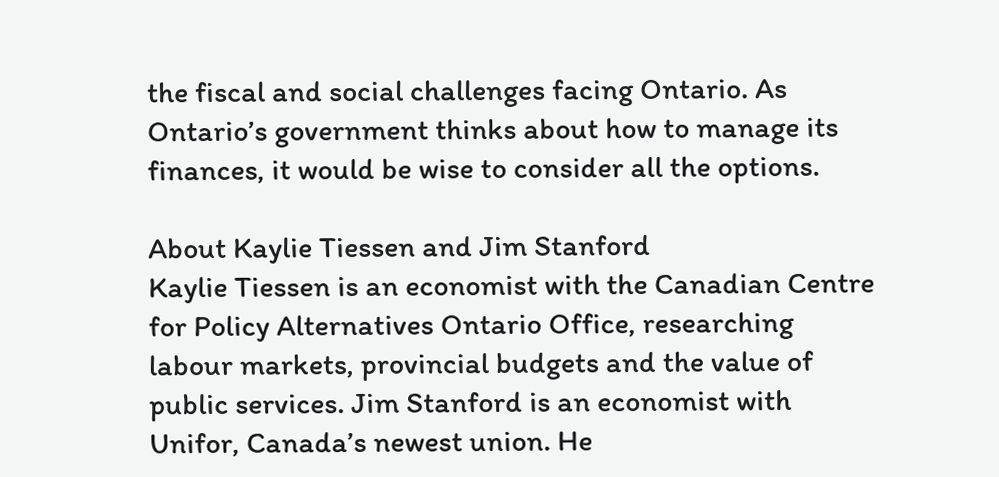the fiscal and social challenges facing Ontario. As Ontario’s government thinks about how to manage its finances, it would be wise to consider all the options.

About Kaylie Tiessen and Jim Stanford
Kaylie Tiessen is an economist with the Canadian Centre for Policy Alternatives Ontario Office, researching labour markets, provincial budgets and the value of public services. Jim Stanford is an economist with Unifor, Canada’s newest union. He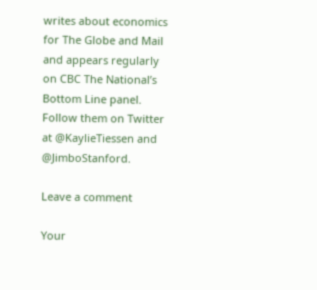writes about economics for The Globe and Mail and appears regularly on CBC The National’s Bottom Line panel. Follow them on Twitter at @KaylieTiessen and @JimboStanford.

Leave a comment

Your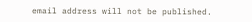email address will not be published.